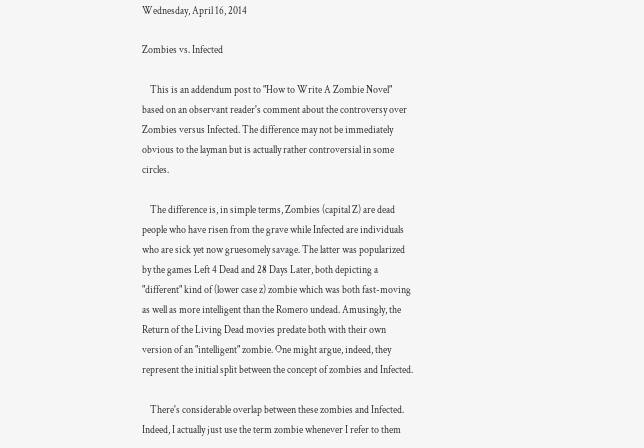Wednesday, April 16, 2014

Zombies vs. Infected

    This is an addendum post to "How to Write A Zombie Novel" based on an observant reader's comment about the controversy over Zombies versus Infected. The difference may not be immediately obvious to the layman but is actually rather controversial in some circles.

    The difference is, in simple terms, Zombies (capital Z) are dead people who have risen from the grave while Infected are individuals who are sick yet now gruesomely savage. The latter was popularized by the games Left 4 Dead and 28 Days Later, both depicting a "different" kind of (lower case z) zombie which was both fast-moving as well as more intelligent than the Romero undead. Amusingly, the Return of the Living Dead movies predate both with their own version of an "intelligent" zombie. One might argue, indeed, they represent the initial split between the concept of zombies and Infected.

    There's considerable overlap between these zombies and Infected. Indeed, I actually just use the term zombie whenever I refer to them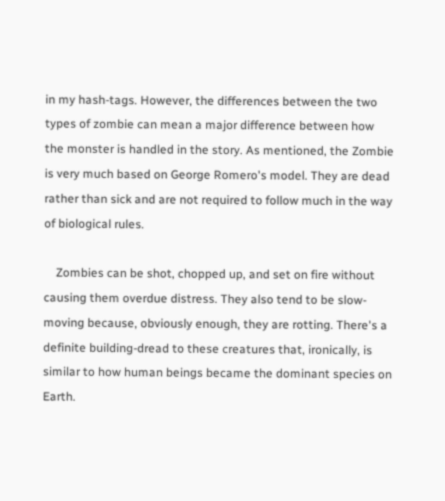in my hash-tags. However, the differences between the two types of zombie can mean a major difference between how the monster is handled in the story. As mentioned, the Zombie is very much based on George Romero's model. They are dead rather than sick and are not required to follow much in the way of biological rules.

    Zombies can be shot, chopped up, and set on fire without causing them overdue distress. They also tend to be slow-moving because, obviously enough, they are rotting. There's a definite building-dread to these creatures that, ironically, is similar to how human beings became the dominant species on Earth.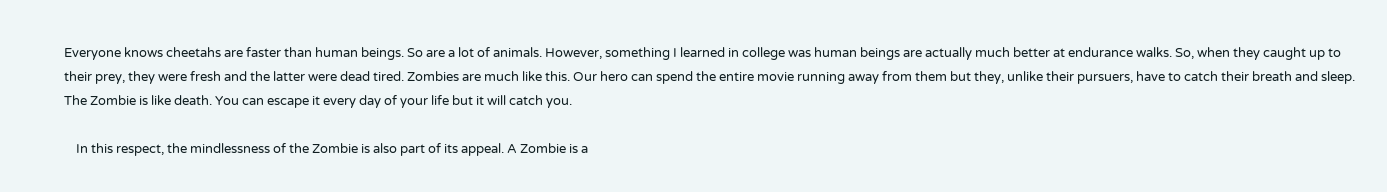Everyone knows cheetahs are faster than human beings. So are a lot of animals. However, something I learned in college was human beings are actually much better at endurance walks. So, when they caught up to their prey, they were fresh and the latter were dead tired. Zombies are much like this. Our hero can spend the entire movie running away from them but they, unlike their pursuers, have to catch their breath and sleep. The Zombie is like death. You can escape it every day of your life but it will catch you.

    In this respect, the mindlessness of the Zombie is also part of its appeal. A Zombie is a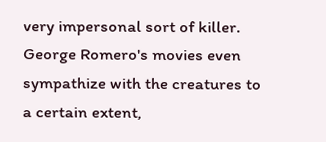very impersonal sort of killer. George Romero's movies even sympathize with the creatures to a certain extent,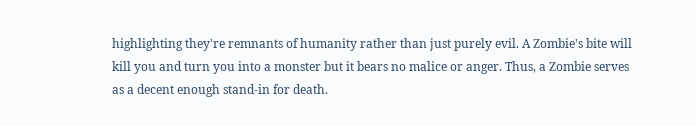highlighting they're remnants of humanity rather than just purely evil. A Zombie's bite will kill you and turn you into a monster but it bears no malice or anger. Thus, a Zombie serves as a decent enough stand-in for death.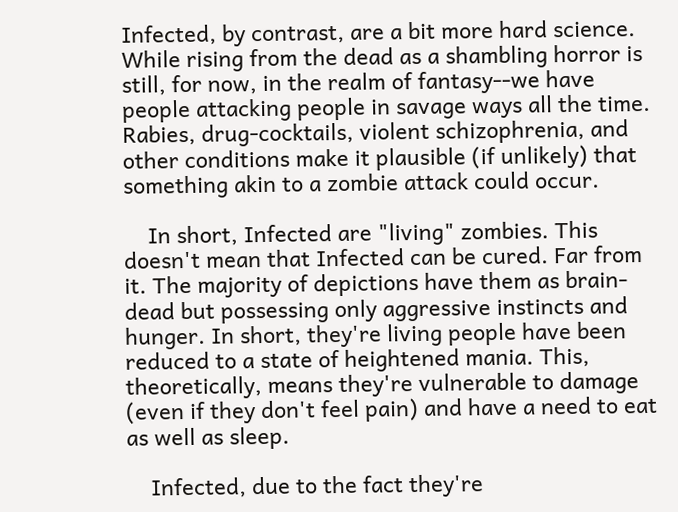Infected, by contrast, are a bit more hard science. While rising from the dead as a shambling horror is still, for now, in the realm of fantasy--we have people attacking people in savage ways all the time. Rabies, drug-cocktails, violent schizophrenia, and other conditions make it plausible (if unlikely) that something akin to a zombie attack could occur.

    In short, Infected are "living" zombies. This doesn't mean that Infected can be cured. Far from it. The majority of depictions have them as brain-dead but possessing only aggressive instincts and hunger. In short, they're living people have been reduced to a state of heightened mania. This, theoretically, means they're vulnerable to damage (even if they don't feel pain) and have a need to eat as well as sleep.

    Infected, due to the fact they're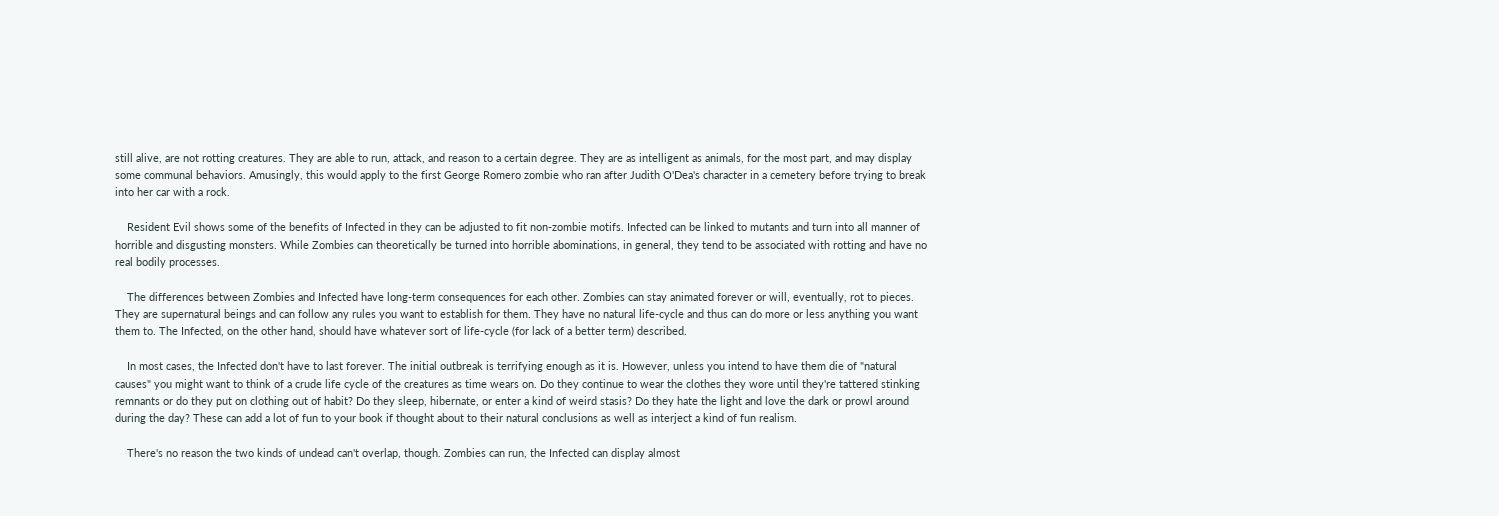still alive, are not rotting creatures. They are able to run, attack, and reason to a certain degree. They are as intelligent as animals, for the most part, and may display some communal behaviors. Amusingly, this would apply to the first George Romero zombie who ran after Judith O'Dea's character in a cemetery before trying to break into her car with a rock.

    Resident Evil shows some of the benefits of Infected in they can be adjusted to fit non-zombie motifs. Infected can be linked to mutants and turn into all manner of horrible and disgusting monsters. While Zombies can theoretically be turned into horrible abominations, in general, they tend to be associated with rotting and have no real bodily processes.

    The differences between Zombies and Infected have long-term consequences for each other. Zombies can stay animated forever or will, eventually, rot to pieces. They are supernatural beings and can follow any rules you want to establish for them. They have no natural life-cycle and thus can do more or less anything you want them to. The Infected, on the other hand, should have whatever sort of life-cycle (for lack of a better term) described.

    In most cases, the Infected don't have to last forever. The initial outbreak is terrifying enough as it is. However, unless you intend to have them die of "natural causes" you might want to think of a crude life cycle of the creatures as time wears on. Do they continue to wear the clothes they wore until they're tattered stinking remnants or do they put on clothing out of habit? Do they sleep, hibernate, or enter a kind of weird stasis? Do they hate the light and love the dark or prowl around during the day? These can add a lot of fun to your book if thought about to their natural conclusions as well as interject a kind of fun realism.

    There's no reason the two kinds of undead can't overlap, though. Zombies can run, the Infected can display almost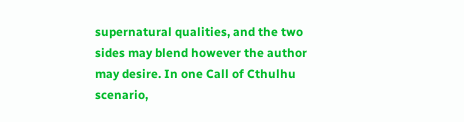supernatural qualities, and the two sides may blend however the author may desire. In one Call of Cthulhu scenario,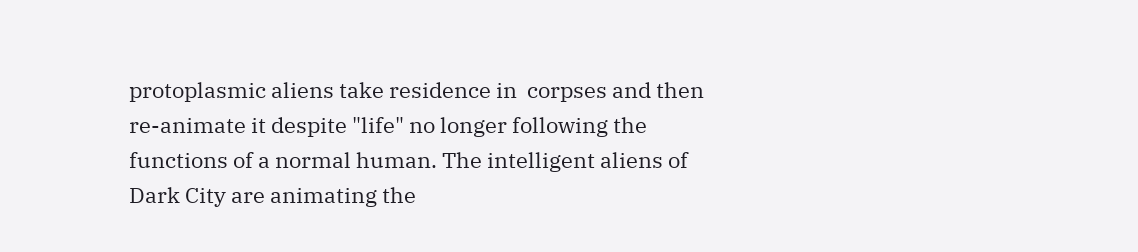protoplasmic aliens take residence in  corpses and then re-animate it despite "life" no longer following the functions of a normal human. The intelligent aliens of Dark City are animating the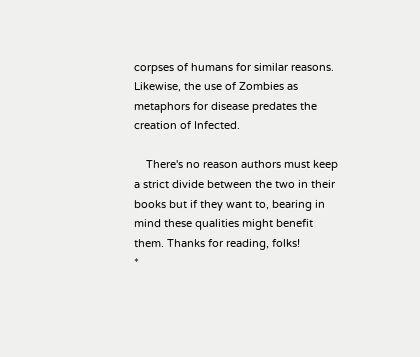corpses of humans for similar reasons. Likewise, the use of Zombies as metaphors for disease predates the creation of Infected.

    There's no reason authors must keep a strict divide between the two in their books but if they want to, bearing in mind these qualities might benefit them. Thanks for reading, folks!
*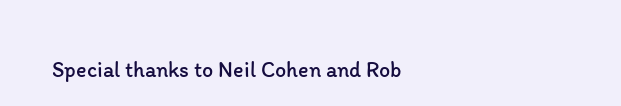Special thanks to Neil Cohen and Rob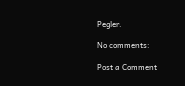Pegler.

No comments:

Post a Comment